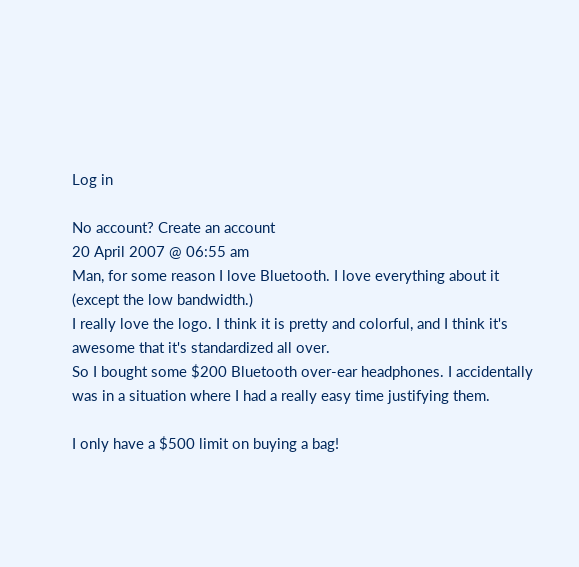Log in

No account? Create an account
20 April 2007 @ 06:55 am
Man, for some reason I love Bluetooth. I love everything about it (except the low bandwidth.)
I really love the logo. I think it is pretty and colorful, and I think it's awesome that it's standardized all over.
So I bought some $200 Bluetooth over-ear headphones. I accidentally was in a situation where I had a really easy time justifying them.

I only have a $500 limit on buying a bag!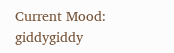Current Mood: giddygiddy